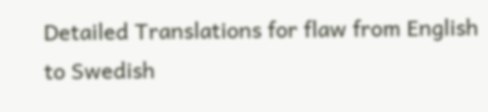Detailed Translations for flaw from English to Swedish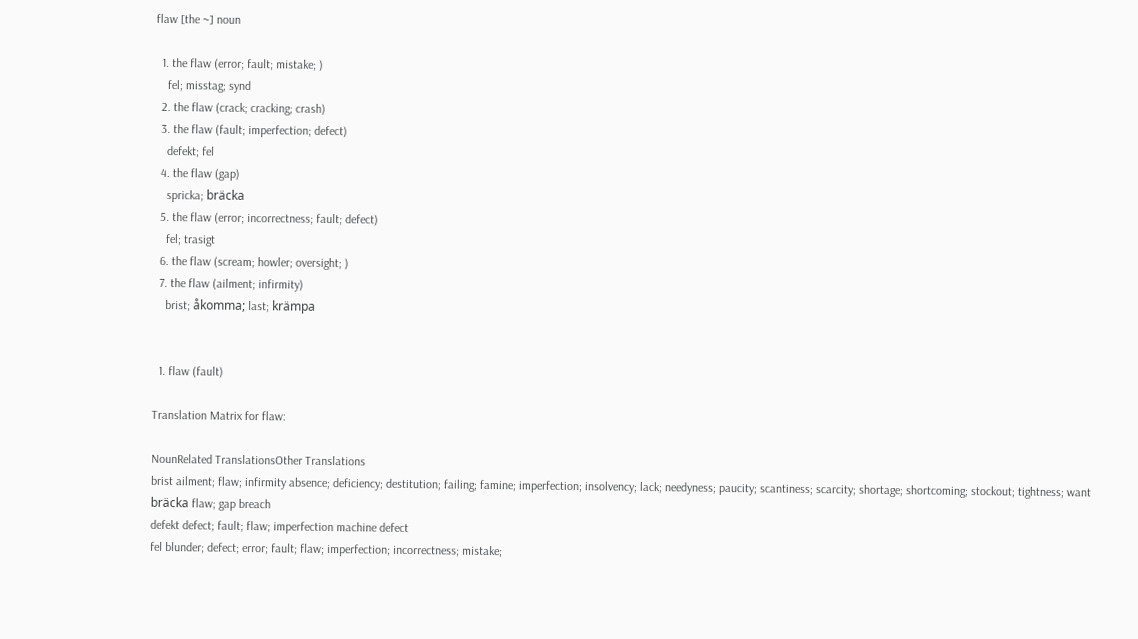flaw [the ~] noun

  1. the flaw (error; fault; mistake; )
    fel; misstag; synd
  2. the flaw (crack; cracking; crash)
  3. the flaw (fault; imperfection; defect)
    defekt; fel
  4. the flaw (gap)
    spricka; bräcka
  5. the flaw (error; incorrectness; fault; defect)
    fel; trasigt
  6. the flaw (scream; howler; oversight; )
  7. the flaw (ailment; infirmity)
    brist; åkomma; last; krämpa


  1. flaw (fault)

Translation Matrix for flaw:

NounRelated TranslationsOther Translations
brist ailment; flaw; infirmity absence; deficiency; destitution; failing; famine; imperfection; insolvency; lack; needyness; paucity; scantiness; scarcity; shortage; shortcoming; stockout; tightness; want
bräcka flaw; gap breach
defekt defect; fault; flaw; imperfection machine defect
fel blunder; defect; error; fault; flaw; imperfection; incorrectness; mistake;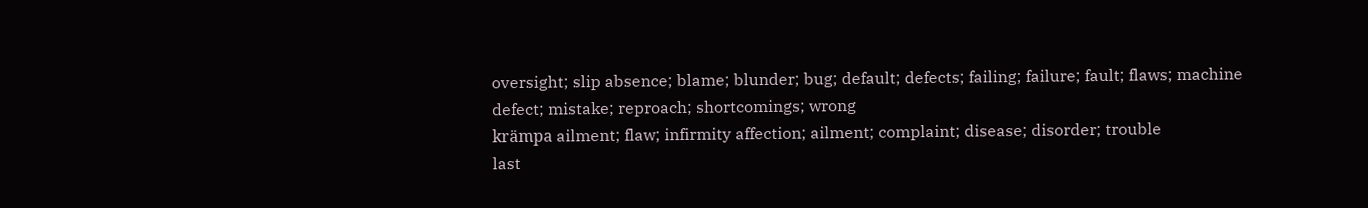oversight; slip absence; blame; blunder; bug; default; defects; failing; failure; fault; flaws; machine defect; mistake; reproach; shortcomings; wrong
krämpa ailment; flaw; infirmity affection; ailment; complaint; disease; disorder; trouble
last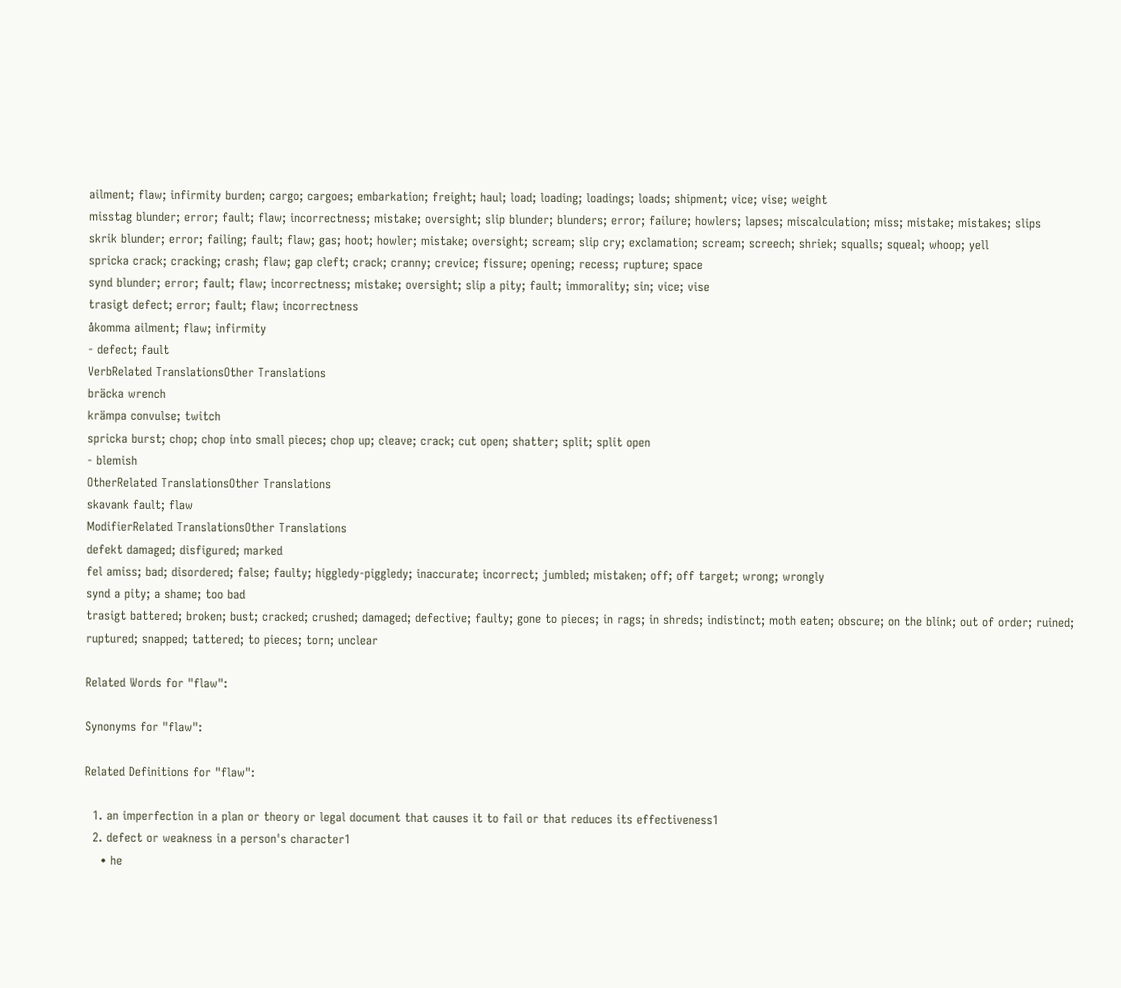ailment; flaw; infirmity burden; cargo; cargoes; embarkation; freight; haul; load; loading; loadings; loads; shipment; vice; vise; weight
misstag blunder; error; fault; flaw; incorrectness; mistake; oversight; slip blunder; blunders; error; failure; howlers; lapses; miscalculation; miss; mistake; mistakes; slips
skrik blunder; error; failing; fault; flaw; gas; hoot; howler; mistake; oversight; scream; slip cry; exclamation; scream; screech; shriek; squalls; squeal; whoop; yell
spricka crack; cracking; crash; flaw; gap cleft; crack; cranny; crevice; fissure; opening; recess; rupture; space
synd blunder; error; fault; flaw; incorrectness; mistake; oversight; slip a pity; fault; immorality; sin; vice; vise
trasigt defect; error; fault; flaw; incorrectness
åkomma ailment; flaw; infirmity
- defect; fault
VerbRelated TranslationsOther Translations
bräcka wrench
krämpa convulse; twitch
spricka burst; chop; chop into small pieces; chop up; cleave; crack; cut open; shatter; split; split open
- blemish
OtherRelated TranslationsOther Translations
skavank fault; flaw
ModifierRelated TranslationsOther Translations
defekt damaged; disfigured; marked
fel amiss; bad; disordered; false; faulty; higgledy-piggledy; inaccurate; incorrect; jumbled; mistaken; off; off target; wrong; wrongly
synd a pity; a shame; too bad
trasigt battered; broken; bust; cracked; crushed; damaged; defective; faulty; gone to pieces; in rags; in shreds; indistinct; moth eaten; obscure; on the blink; out of order; ruined; ruptured; snapped; tattered; to pieces; torn; unclear

Related Words for "flaw":

Synonyms for "flaw":

Related Definitions for "flaw":

  1. an imperfection in a plan or theory or legal document that causes it to fail or that reduces its effectiveness1
  2. defect or weakness in a person's character1
    • he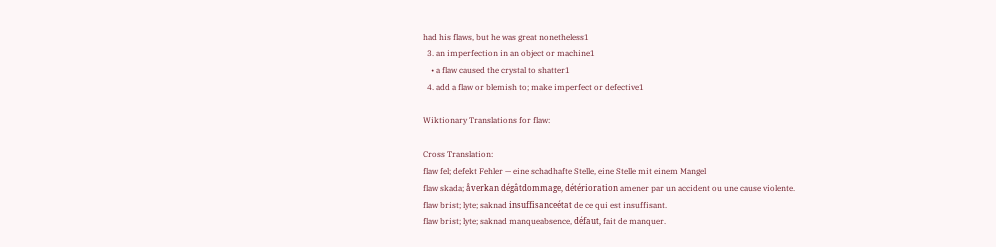had his flaws, but he was great nonetheless1
  3. an imperfection in an object or machine1
    • a flaw caused the crystal to shatter1
  4. add a flaw or blemish to; make imperfect or defective1

Wiktionary Translations for flaw:

Cross Translation:
flaw fel; defekt Fehler — eine schadhafte Stelle, eine Stelle mit einem Mangel
flaw skada; åverkan dégâtdommage, détérioration amener par un accident ou une cause violente.
flaw brist; lyte; saknad insuffisanceétat de ce qui est insuffisant.
flaw brist; lyte; saknad manqueabsence, défaut, fait de manquer.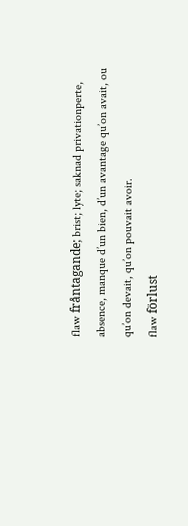flaw fråntagande; brist; lyte; saknad privationperte, absence, manque d’un bien, d’un avantage qu’on avait, ou qu’on devait, qu’on pouvait avoir.
flaw förlust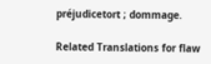préjudicetort ; dommage.

Related Translations for flaw